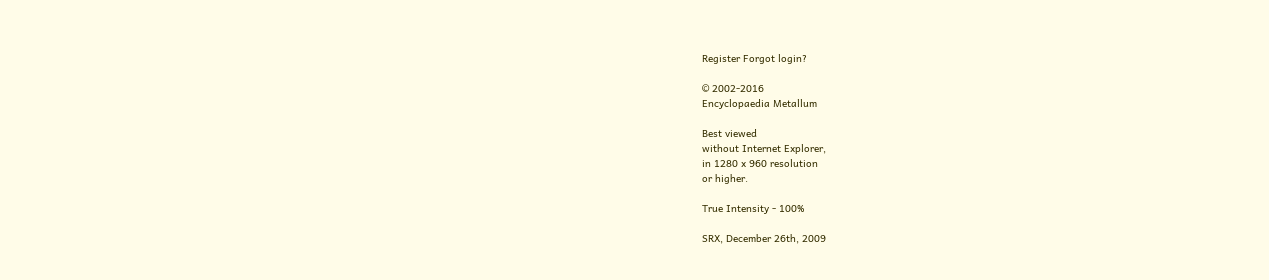Register Forgot login?

© 2002-2016
Encyclopaedia Metallum

Best viewed
without Internet Explorer,
in 1280 x 960 resolution
or higher.

True Intensity - 100%

SRX, December 26th, 2009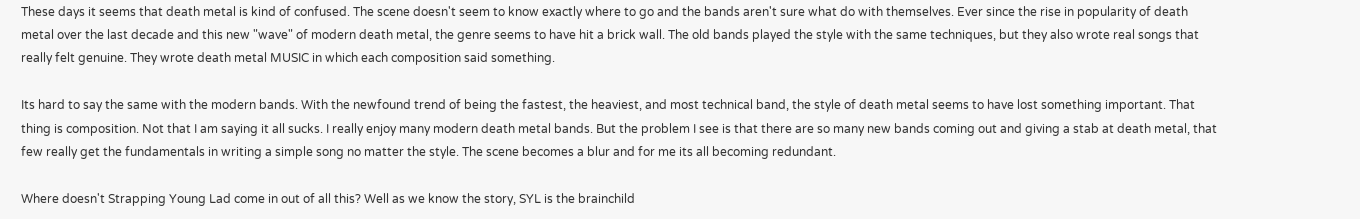These days it seems that death metal is kind of confused. The scene doesn't seem to know exactly where to go and the bands aren't sure what do with themselves. Ever since the rise in popularity of death metal over the last decade and this new "wave" of modern death metal, the genre seems to have hit a brick wall. The old bands played the style with the same techniques, but they also wrote real songs that really felt genuine. They wrote death metal MUSIC in which each composition said something.

Its hard to say the same with the modern bands. With the newfound trend of being the fastest, the heaviest, and most technical band, the style of death metal seems to have lost something important. That thing is composition. Not that I am saying it all sucks. I really enjoy many modern death metal bands. But the problem I see is that there are so many new bands coming out and giving a stab at death metal, that few really get the fundamentals in writing a simple song no matter the style. The scene becomes a blur and for me its all becoming redundant.

Where doesn't Strapping Young Lad come in out of all this? Well as we know the story, SYL is the brainchild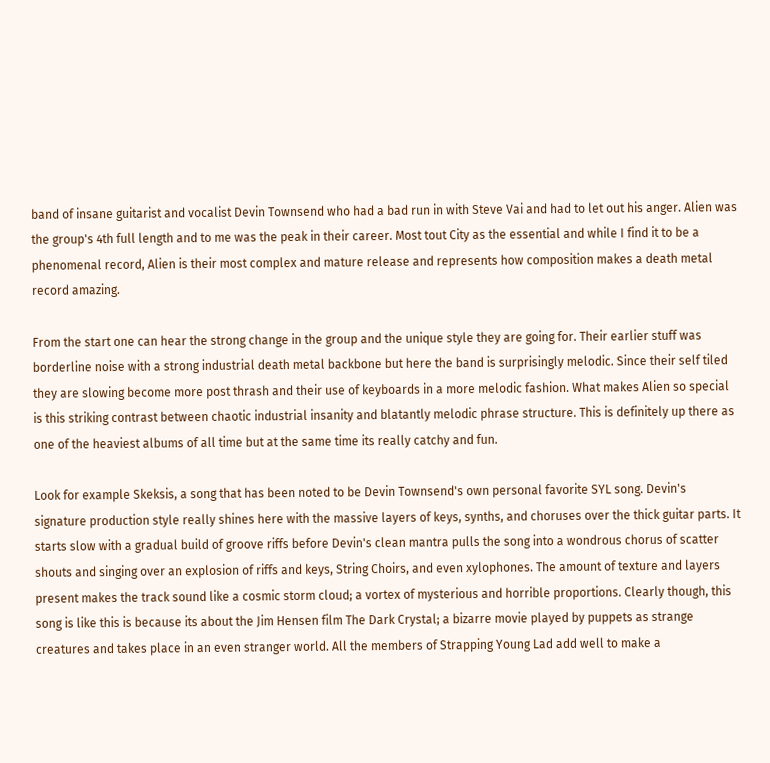band of insane guitarist and vocalist Devin Townsend who had a bad run in with Steve Vai and had to let out his anger. Alien was the group's 4th full length and to me was the peak in their career. Most tout City as the essential and while I find it to be a phenomenal record, Alien is their most complex and mature release and represents how composition makes a death metal record amazing.

From the start one can hear the strong change in the group and the unique style they are going for. Their earlier stuff was borderline noise with a strong industrial death metal backbone but here the band is surprisingly melodic. Since their self tiled they are slowing become more post thrash and their use of keyboards in a more melodic fashion. What makes Alien so special is this striking contrast between chaotic industrial insanity and blatantly melodic phrase structure. This is definitely up there as one of the heaviest albums of all time but at the same time its really catchy and fun.

Look for example Skeksis, a song that has been noted to be Devin Townsend's own personal favorite SYL song. Devin's signature production style really shines here with the massive layers of keys, synths, and choruses over the thick guitar parts. It starts slow with a gradual build of groove riffs before Devin's clean mantra pulls the song into a wondrous chorus of scatter shouts and singing over an explosion of riffs and keys, String Choirs, and even xylophones. The amount of texture and layers present makes the track sound like a cosmic storm cloud; a vortex of mysterious and horrible proportions. Clearly though, this song is like this is because its about the Jim Hensen film The Dark Crystal; a bizarre movie played by puppets as strange creatures and takes place in an even stranger world. All the members of Strapping Young Lad add well to make a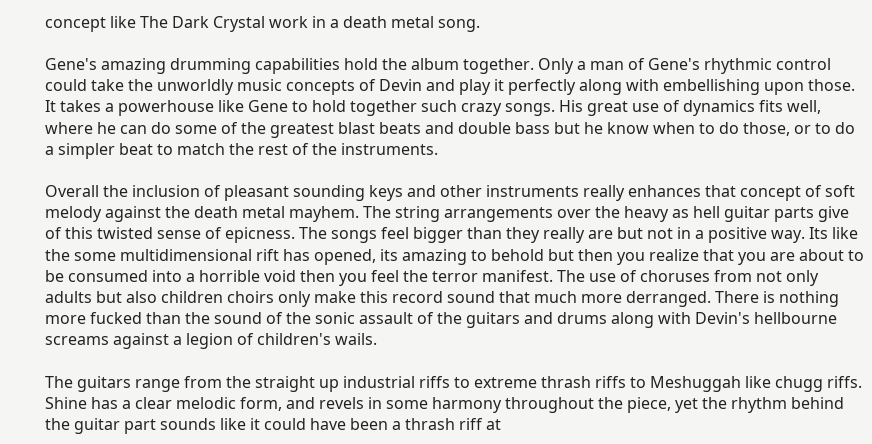concept like The Dark Crystal work in a death metal song.

Gene's amazing drumming capabilities hold the album together. Only a man of Gene's rhythmic control could take the unworldly music concepts of Devin and play it perfectly along with embellishing upon those. It takes a powerhouse like Gene to hold together such crazy songs. His great use of dynamics fits well, where he can do some of the greatest blast beats and double bass but he know when to do those, or to do a simpler beat to match the rest of the instruments.

Overall the inclusion of pleasant sounding keys and other instruments really enhances that concept of soft melody against the death metal mayhem. The string arrangements over the heavy as hell guitar parts give of this twisted sense of epicness. The songs feel bigger than they really are but not in a positive way. Its like the some multidimensional rift has opened, its amazing to behold but then you realize that you are about to be consumed into a horrible void then you feel the terror manifest. The use of choruses from not only adults but also children choirs only make this record sound that much more derranged. There is nothing more fucked than the sound of the sonic assault of the guitars and drums along with Devin's hellbourne screams against a legion of children's wails.

The guitars range from the straight up industrial riffs to extreme thrash riffs to Meshuggah like chugg riffs. Shine has a clear melodic form, and revels in some harmony throughout the piece, yet the rhythm behind the guitar part sounds like it could have been a thrash riff at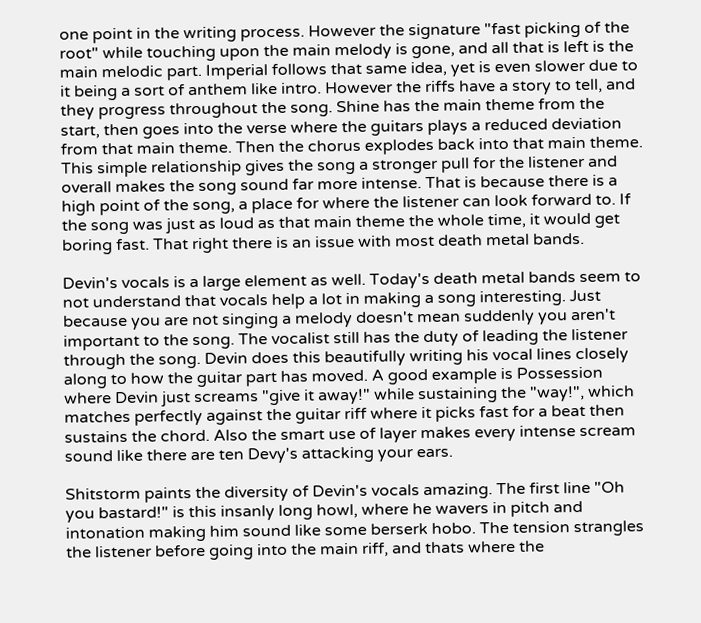one point in the writing process. However the signature "fast picking of the root" while touching upon the main melody is gone, and all that is left is the main melodic part. Imperial follows that same idea, yet is even slower due to it being a sort of anthem like intro. However the riffs have a story to tell, and they progress throughout the song. Shine has the main theme from the start, then goes into the verse where the guitars plays a reduced deviation from that main theme. Then the chorus explodes back into that main theme. This simple relationship gives the song a stronger pull for the listener and overall makes the song sound far more intense. That is because there is a high point of the song, a place for where the listener can look forward to. If the song was just as loud as that main theme the whole time, it would get boring fast. That right there is an issue with most death metal bands.

Devin's vocals is a large element as well. Today's death metal bands seem to not understand that vocals help a lot in making a song interesting. Just because you are not singing a melody doesn't mean suddenly you aren't important to the song. The vocalist still has the duty of leading the listener through the song. Devin does this beautifully writing his vocal lines closely along to how the guitar part has moved. A good example is Possession where Devin just screams "give it away!" while sustaining the "way!", which matches perfectly against the guitar riff where it picks fast for a beat then sustains the chord. Also the smart use of layer makes every intense scream sound like there are ten Devy's attacking your ears.

Shitstorm paints the diversity of Devin's vocals amazing. The first line "Oh you bastard!" is this insanly long howl, where he wavers in pitch and intonation making him sound like some berserk hobo. The tension strangles the listener before going into the main riff, and thats where the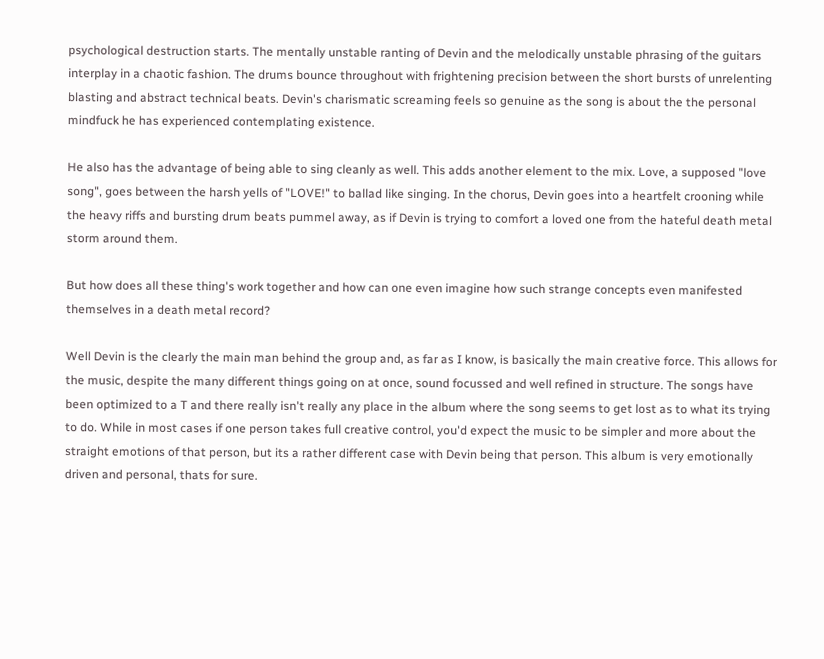psychological destruction starts. The mentally unstable ranting of Devin and the melodically unstable phrasing of the guitars interplay in a chaotic fashion. The drums bounce throughout with frightening precision between the short bursts of unrelenting blasting and abstract technical beats. Devin's charismatic screaming feels so genuine as the song is about the the personal mindfuck he has experienced contemplating existence.

He also has the advantage of being able to sing cleanly as well. This adds another element to the mix. Love, a supposed "love song", goes between the harsh yells of "LOVE!" to ballad like singing. In the chorus, Devin goes into a heartfelt crooning while the heavy riffs and bursting drum beats pummel away, as if Devin is trying to comfort a loved one from the hateful death metal storm around them.

But how does all these thing's work together and how can one even imagine how such strange concepts even manifested themselves in a death metal record?

Well Devin is the clearly the main man behind the group and, as far as I know, is basically the main creative force. This allows for the music, despite the many different things going on at once, sound focussed and well refined in structure. The songs have been optimized to a T and there really isn't really any place in the album where the song seems to get lost as to what its trying to do. While in most cases if one person takes full creative control, you'd expect the music to be simpler and more about the straight emotions of that person, but its a rather different case with Devin being that person. This album is very emotionally driven and personal, thats for sure.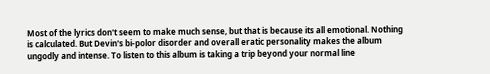Most of the lyrics don't seem to make much sense, but that is because its all emotional. Nothing is calculated. But Devin's bi-polor disorder and overall eratic personality makes the album ungodly and intense. To listen to this album is taking a trip beyond your normal line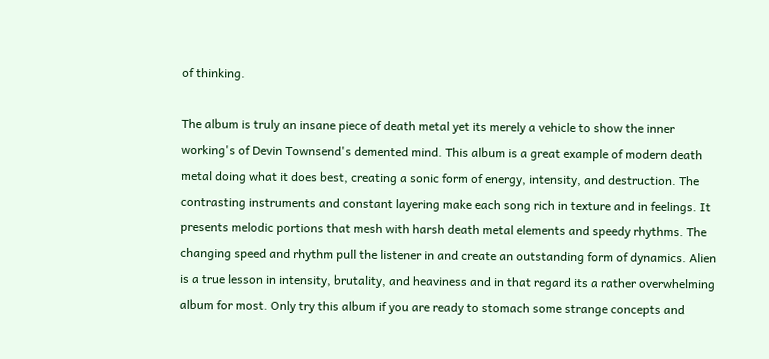of thinking.

The album is truly an insane piece of death metal yet its merely a vehicle to show the inner working's of Devin Townsend's demented mind. This album is a great example of modern death metal doing what it does best, creating a sonic form of energy, intensity, and destruction. The contrasting instruments and constant layering make each song rich in texture and in feelings. It presents melodic portions that mesh with harsh death metal elements and speedy rhythms. The changing speed and rhythm pull the listener in and create an outstanding form of dynamics. Alien is a true lesson in intensity, brutality, and heaviness and in that regard its a rather overwhelming album for most. Only try this album if you are ready to stomach some strange concepts and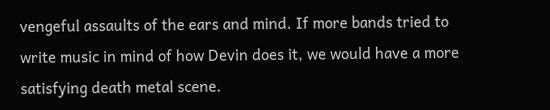vengeful assaults of the ears and mind. If more bands tried to write music in mind of how Devin does it, we would have a more satisfying death metal scene.